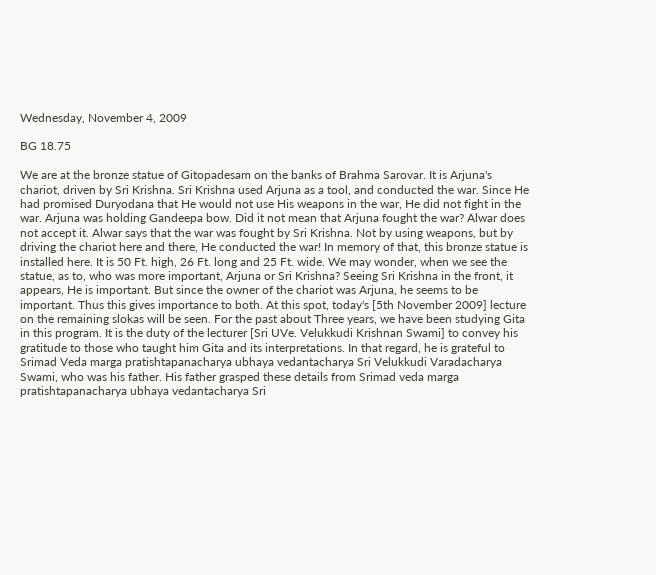Wednesday, November 4, 2009

BG 18.75

We are at the bronze statue of Gitopadesam on the banks of Brahma Sarovar. It is Arjuna's chariot, driven by Sri Krishna. Sri Krishna used Arjuna as a tool, and conducted the war. Since He had promised Duryodana that He would not use His weapons in the war, He did not fight in the war. Arjuna was holding Gandeepa bow. Did it not mean that Arjuna fought the war? Alwar does not accept it. Alwar says that the war was fought by Sri Krishna. Not by using weapons, but by driving the chariot here and there, He conducted the war! In memory of that, this bronze statue is installed here. It is 50 Ft. high, 26 Ft. long and 25 Ft. wide. We may wonder, when we see the statue, as to, who was more important, Arjuna or Sri Krishna? Seeing Sri Krishna in the front, it appears, He is important. But since the owner of the chariot was Arjuna, he seems to be important. Thus this gives importance to both. At this spot, today's [5th November 2009] lecture on the remaining slokas will be seen. For the past about Three years, we have been studying Gita in this program. It is the duty of the lecturer [Sri UVe. Velukkudi Krishnan Swami] to convey his gratitude to those who taught him Gita and its interpretations. In that regard, he is grateful to Srimad Veda marga pratishtapanacharya ubhaya vedantacharya Sri Velukkudi Varadacharya Swami, who was his father. His father grasped these details from Srimad veda marga pratishtapanacharya ubhaya vedantacharya Sri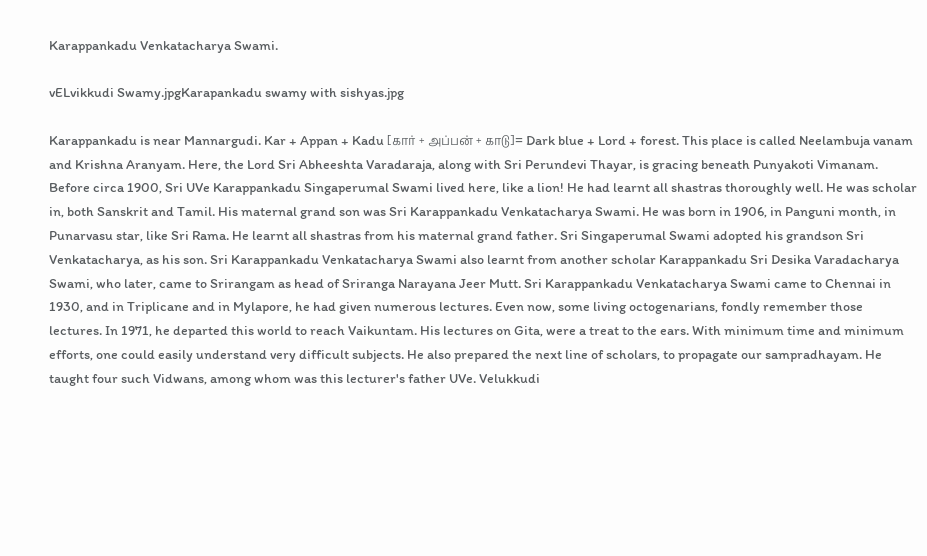Karappankadu Venkatacharya Swami.

vELvikkudi Swamy.jpgKarapankadu swamy with sishyas.jpg

Karappankadu is near Mannargudi. Kar + Appan + Kadu [கார் + அப்பன் + காடு]= Dark blue + Lord + forest. This place is called Neelambuja vanam and Krishna Aranyam. Here, the Lord Sri Abheeshta Varadaraja, along with Sri Perundevi Thayar, is gracing beneath Punyakoti Vimanam. Before circa 1900, Sri UVe Karappankadu Singaperumal Swami lived here, like a lion! He had learnt all shastras thoroughly well. He was scholar in, both Sanskrit and Tamil. His maternal grand son was Sri Karappankadu Venkatacharya Swami. He was born in 1906, in Panguni month, in Punarvasu star, like Sri Rama. He learnt all shastras from his maternal grand father. Sri Singaperumal Swami adopted his grandson Sri Venkatacharya, as his son. Sri Karappankadu Venkatacharya Swami also learnt from another scholar Karappankadu Sri Desika Varadacharya Swami, who later, came to Srirangam as head of Sriranga Narayana Jeer Mutt. Sri Karappankadu Venkatacharya Swami came to Chennai in 1930, and in Triplicane and in Mylapore, he had given numerous lectures. Even now, some living octogenarians, fondly remember those lectures. In 1971, he departed this world to reach Vaikuntam. His lectures on Gita, were a treat to the ears. With minimum time and minimum efforts, one could easily understand very difficult subjects. He also prepared the next line of scholars, to propagate our sampradhayam. He taught four such Vidwans, among whom was this lecturer's father UVe. Velukkudi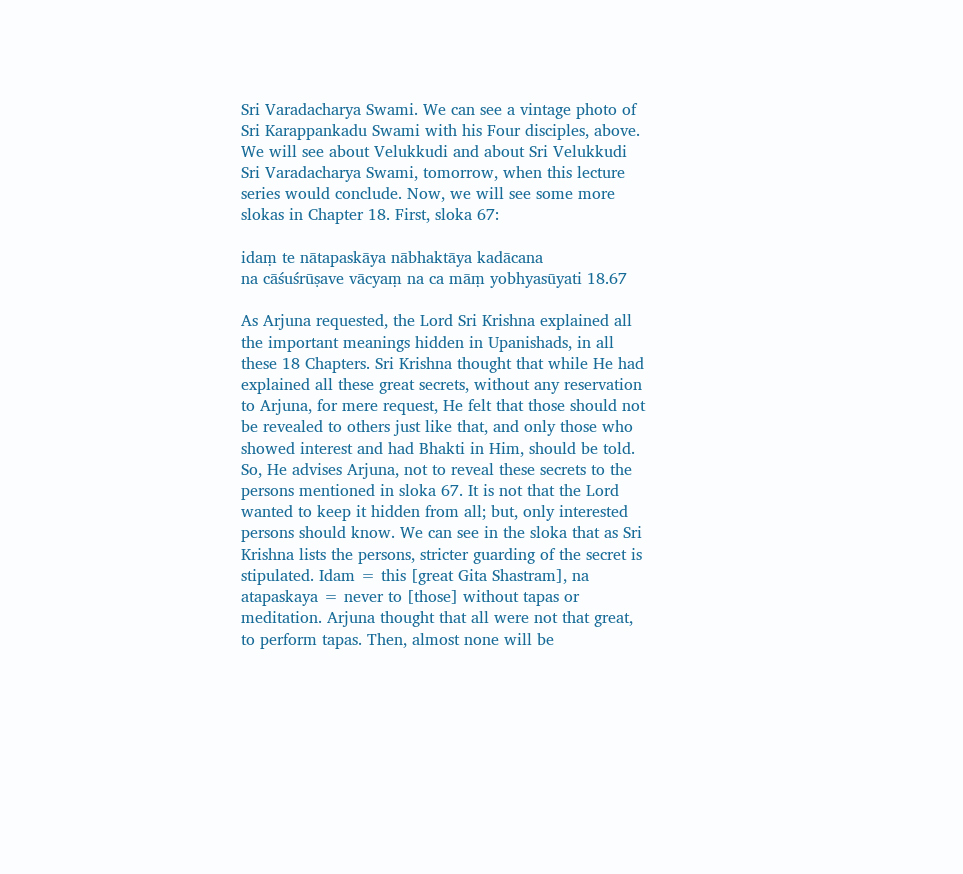Sri Varadacharya Swami. We can see a vintage photo of Sri Karappankadu Swami with his Four disciples, above. We will see about Velukkudi and about Sri Velukkudi Sri Varadacharya Swami, tomorrow, when this lecture series would conclude. Now, we will see some more slokas in Chapter 18. First, sloka 67:

idaṃ te nātapaskāya nābhaktāya kadācana
na cāśuśrūṣave vācyaṃ na ca māṃ yobhyasūyati 18.67

As Arjuna requested, the Lord Sri Krishna explained all the important meanings hidden in Upanishads, in all these 18 Chapters. Sri Krishna thought that while He had explained all these great secrets, without any reservation to Arjuna, for mere request, He felt that those should not be revealed to others just like that, and only those who showed interest and had Bhakti in Him, should be told. So, He advises Arjuna, not to reveal these secrets to the persons mentioned in sloka 67. It is not that the Lord wanted to keep it hidden from all; but, only interested persons should know. We can see in the sloka that as Sri Krishna lists the persons, stricter guarding of the secret is stipulated. Idam = this [great Gita Shastram], na atapaskaya = never to [those] without tapas or meditation. Arjuna thought that all were not that great, to perform tapas. Then, almost none will be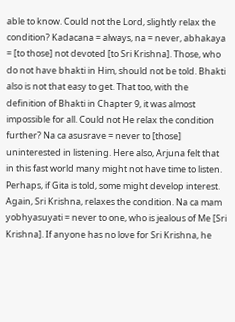able to know. Could not the Lord, slightly relax the condition? Kadacana = always, na = never, abhakaya = [to those] not devoted [to Sri Krishna]. Those, who do not have bhakti in Him, should not be told. Bhakti also is not that easy to get. That too, with the definition of Bhakti in Chapter 9, it was almost impossible for all. Could not He relax the condition further? Na ca asusrave = never to [those] uninterested in listening. Here also, Arjuna felt that in this fast world many might not have time to listen. Perhaps, if Gita is told, some might develop interest. Again, Sri Krishna, relaxes the condition. Na ca mam yobhyasuyati = never to one, who is jealous of Me [Sri Krishna]. If anyone has no love for Sri Krishna, he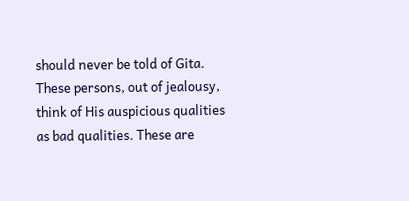should never be told of Gita. These persons, out of jealousy, think of His auspicious qualities as bad qualities. These are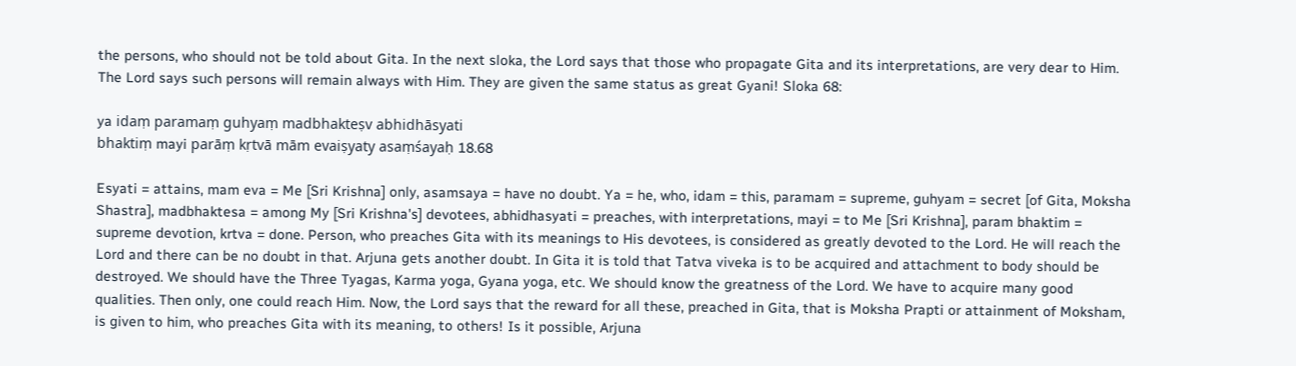the persons, who should not be told about Gita. In the next sloka, the Lord says that those who propagate Gita and its interpretations, are very dear to Him. The Lord says such persons will remain always with Him. They are given the same status as great Gyani! Sloka 68:

ya idaṃ paramaṃ guhyaṃ madbhakteṣv abhidhāsyati
bhaktiṃ mayi parāṃ kṛtvā mām evaiṣyaty asaṃśayaḥ 18.68

Esyati = attains, mam eva = Me [Sri Krishna] only, asamsaya = have no doubt. Ya = he, who, idam = this, paramam = supreme, guhyam = secret [of Gita, Moksha Shastra], madbhaktesa = among My [Sri Krishna's] devotees, abhidhasyati = preaches, with interpretations, mayi = to Me [Sri Krishna], param bhaktim = supreme devotion, krtva = done. Person, who preaches Gita with its meanings to His devotees, is considered as greatly devoted to the Lord. He will reach the Lord and there can be no doubt in that. Arjuna gets another doubt. In Gita it is told that Tatva viveka is to be acquired and attachment to body should be destroyed. We should have the Three Tyagas, Karma yoga, Gyana yoga, etc. We should know the greatness of the Lord. We have to acquire many good qualities. Then only, one could reach Him. Now, the Lord says that the reward for all these, preached in Gita, that is Moksha Prapti or attainment of Moksham, is given to him, who preaches Gita with its meaning, to others! Is it possible, Arjuna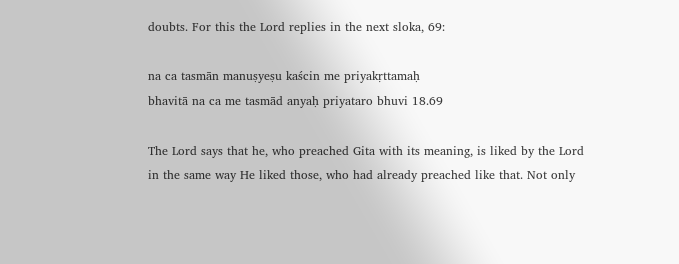doubts. For this the Lord replies in the next sloka, 69:

na ca tasmān manuṣyeṣu kaścin me priyakṛttamaḥ
bhavitā na ca me tasmād anyaḥ priyataro bhuvi 18.69

The Lord says that he, who preached Gita with its meaning, is liked by the Lord in the same way He liked those, who had already preached like that. Not only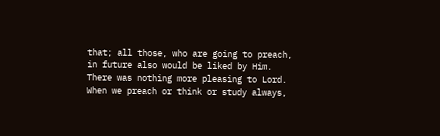that; all those, who are going to preach, in future also would be liked by Him. There was nothing more pleasing to Lord. When we preach or think or study always,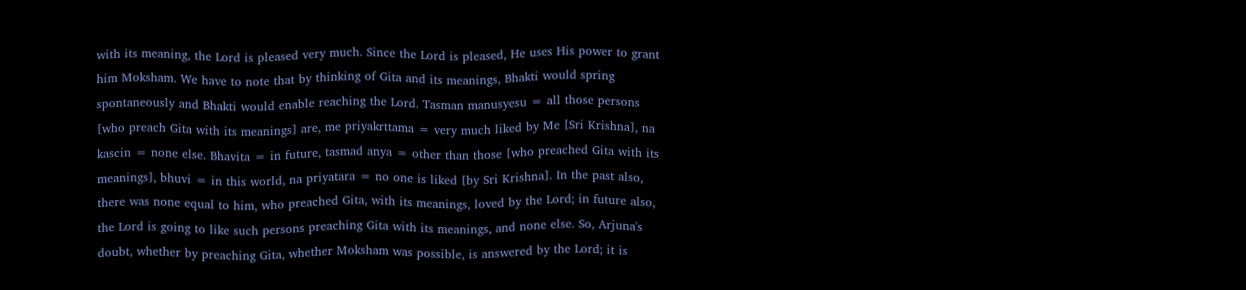with its meaning, the Lord is pleased very much. Since the Lord is pleased, He uses His power to grant him Moksham. We have to note that by thinking of Gita and its meanings, Bhakti would spring spontaneously and Bhakti would enable reaching the Lord. Tasman manusyesu = all those persons [who preach Gita with its meanings] are, me priyakrttama = very much liked by Me [Sri Krishna], na kascin = none else. Bhavita = in future, tasmad anya = other than those [who preached Gita with its meanings], bhuvi = in this world, na priyatara = no one is liked [by Sri Krishna]. In the past also, there was none equal to him, who preached Gita, with its meanings, loved by the Lord; in future also, the Lord is going to like such persons preaching Gita with its meanings, and none else. So, Arjuna's doubt, whether by preaching Gita, whether Moksham was possible, is answered by the Lord; it is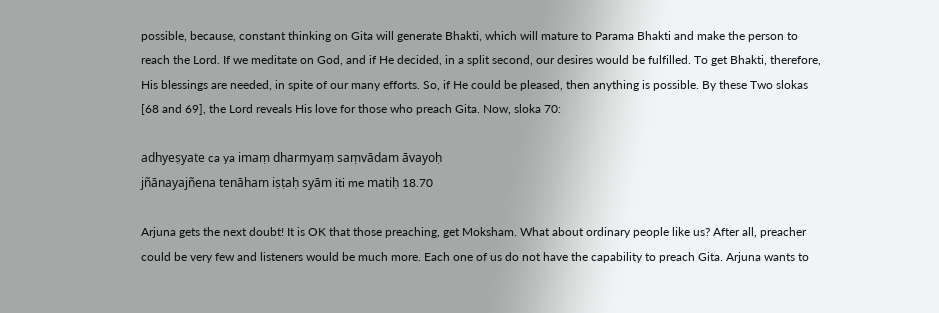possible, because, constant thinking on Gita will generate Bhakti, which will mature to Parama Bhakti and make the person to reach the Lord. If we meditate on God, and if He decided, in a split second, our desires would be fulfilled. To get Bhakti, therefore, His blessings are needed, in spite of our many efforts. So, if He could be pleased, then anything is possible. By these Two slokas [68 and 69], the Lord reveals His love for those who preach Gita. Now, sloka 70:

adhyeṣyate ca ya imaṃ dharmyaṃ saṃvādam āvayoḥ
jñānayajñena tenāham iṣṭaḥ syām iti me matiḥ 18.70

Arjuna gets the next doubt! It is OK that those preaching, get Moksham. What about ordinary people like us? After all, preacher could be very few and listeners would be much more. Each one of us do not have the capability to preach Gita. Arjuna wants to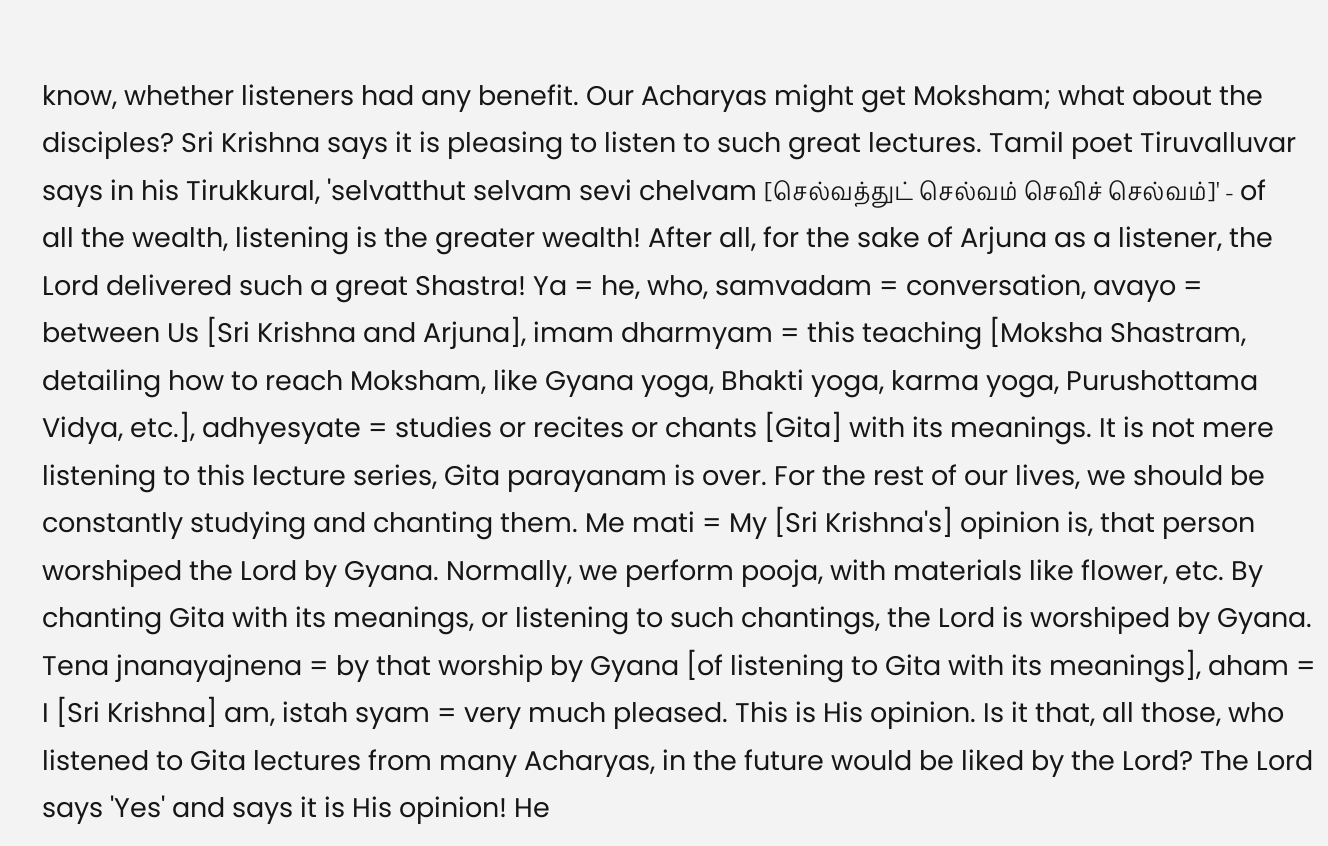know, whether listeners had any benefit. Our Acharyas might get Moksham; what about the disciples? Sri Krishna says it is pleasing to listen to such great lectures. Tamil poet Tiruvalluvar says in his Tirukkural, 'selvatthut selvam sevi chelvam [செல்வத்துட் செல்வம் செவிச் செல்வம்]' - of all the wealth, listening is the greater wealth! After all, for the sake of Arjuna as a listener, the Lord delivered such a great Shastra! Ya = he, who, samvadam = conversation, avayo = between Us [Sri Krishna and Arjuna], imam dharmyam = this teaching [Moksha Shastram, detailing how to reach Moksham, like Gyana yoga, Bhakti yoga, karma yoga, Purushottama Vidya, etc.], adhyesyate = studies or recites or chants [Gita] with its meanings. It is not mere listening to this lecture series, Gita parayanam is over. For the rest of our lives, we should be constantly studying and chanting them. Me mati = My [Sri Krishna's] opinion is, that person worshiped the Lord by Gyana. Normally, we perform pooja, with materials like flower, etc. By chanting Gita with its meanings, or listening to such chantings, the Lord is worshiped by Gyana. Tena jnanayajnena = by that worship by Gyana [of listening to Gita with its meanings], aham = I [Sri Krishna] am, istah syam = very much pleased. This is His opinion. Is it that, all those, who listened to Gita lectures from many Acharyas, in the future would be liked by the Lord? The Lord says 'Yes' and says it is His opinion! He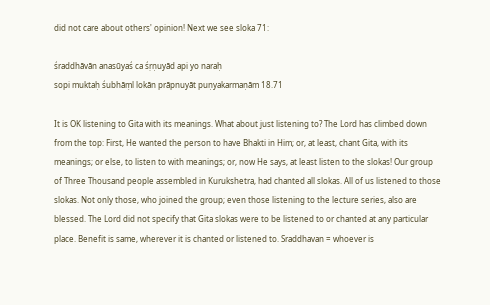did not care about others' opinion! Next we see sloka 71:

śraddhāvān anasūyaś ca śṛṇuyād api yo naraḥ
sopi muktaḥ śubhāṃl lokān prāpnuyāt puṇyakarmaṇām 18.71

It is OK listening to Gita with its meanings. What about just listening to? The Lord has climbed down from the top: First, He wanted the person to have Bhakti in Him; or, at least, chant Gita, with its meanings; or else, to listen to with meanings; or, now He says, at least listen to the slokas! Our group of Three Thousand people assembled in Kurukshetra, had chanted all slokas. All of us listened to those slokas. Not only those, who joined the group; even those listening to the lecture series, also are blessed. The Lord did not specify that Gita slokas were to be listened to or chanted at any particular place. Benefit is same, wherever it is chanted or listened to. Sraddhavan = whoever is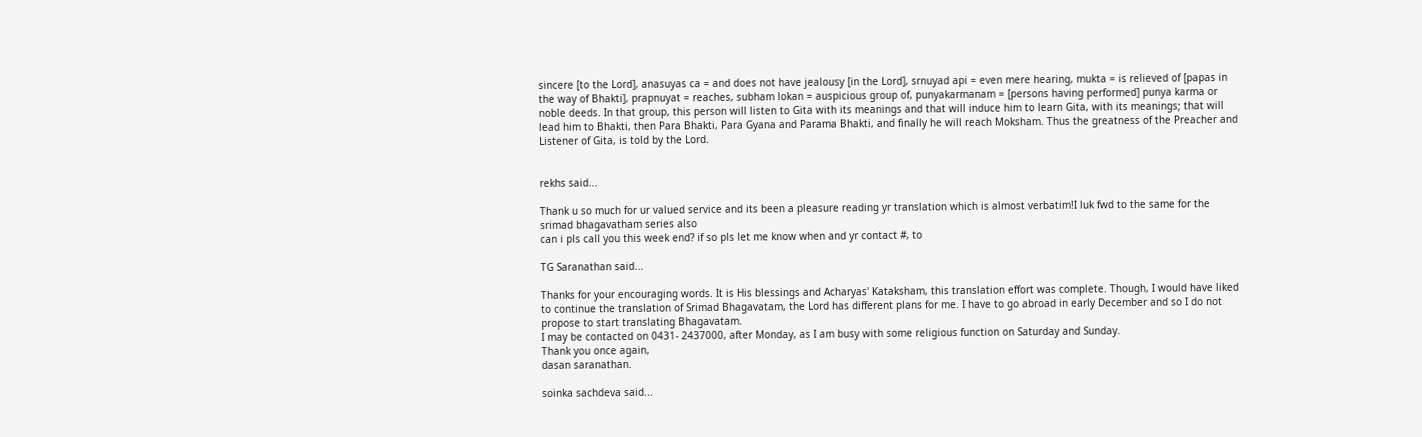sincere [to the Lord], anasuyas ca = and does not have jealousy [in the Lord], srnuyad api = even mere hearing, mukta = is relieved of [papas in the way of Bhakti], prapnuyat = reaches, subham lokan = auspicious group of, punyakarmanam = [persons having performed] punya karma or noble deeds. In that group, this person will listen to Gita with its meanings and that will induce him to learn Gita, with its meanings; that will lead him to Bhakti, then Para Bhakti, Para Gyana and Parama Bhakti, and finally he will reach Moksham. Thus the greatness of the Preacher and Listener of Gita, is told by the Lord.


rekhs said...

Thank u so much for ur valued service and its been a pleasure reading yr translation which is almost verbatim!I luk fwd to the same for the srimad bhagavatham series also
can i pls call you this week end? if so pls let me know when and yr contact #, to

TG Saranathan said...

Thanks for your encouraging words. It is His blessings and Acharyas' Kataksham, this translation effort was complete. Though, I would have liked to continue the translation of Srimad Bhagavatam, the Lord has different plans for me. I have to go abroad in early December and so I do not propose to start translating Bhagavatam.
I may be contacted on 0431- 2437000, after Monday, as I am busy with some religious function on Saturday and Sunday.
Thank you once again,
dasan saranathan.

soinka sachdeva said...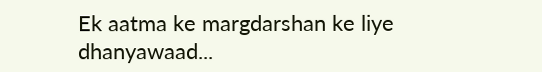Ek aatma ke margdarshan ke liye dhanyawaad...